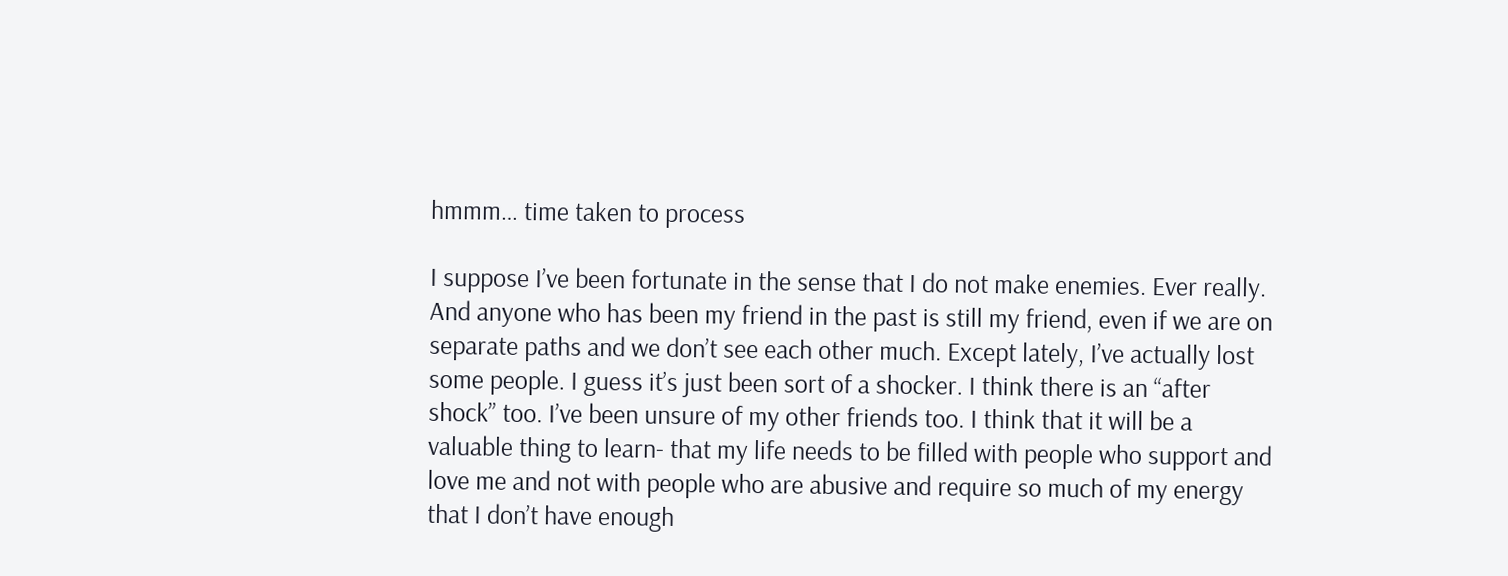hmmm… time taken to process

I suppose I’ve been fortunate in the sense that I do not make enemies. Ever really. And anyone who has been my friend in the past is still my friend, even if we are on separate paths and we don’t see each other much. Except lately, I’ve actually lost some people. I guess it’s just been sort of a shocker. I think there is an “after shock” too. I’ve been unsure of my other friends too. I think that it will be a valuable thing to learn- that my life needs to be filled with people who support and love me and not with people who are abusive and require so much of my energy that I don’t have enough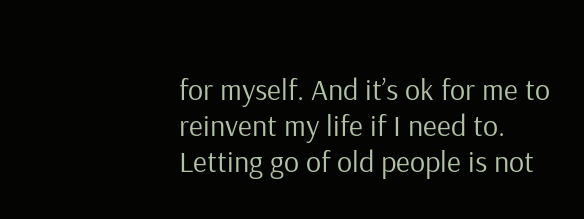for myself. And it’s ok for me to reinvent my life if I need to. Letting go of old people is not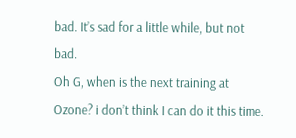bad. It’s sad for a little while, but not bad.
Oh G, when is the next training at Ozone? i don’t think I can do it this time.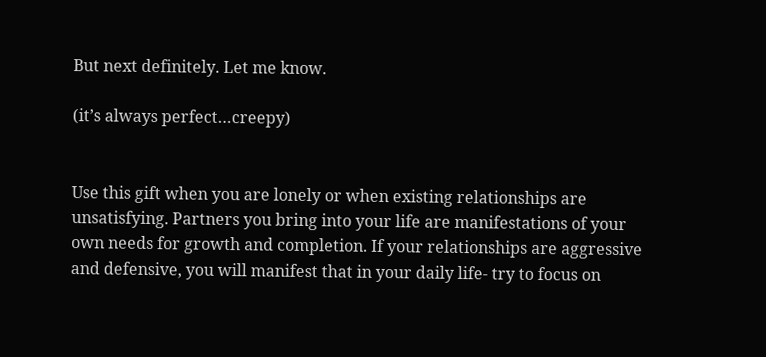But next definitely. Let me know.

(it’s always perfect…creepy)


Use this gift when you are lonely or when existing relationships are unsatisfying. Partners you bring into your life are manifestations of your own needs for growth and completion. If your relationships are aggressive and defensive, you will manifest that in your daily life- try to focus on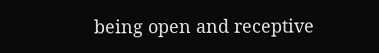being open and receptive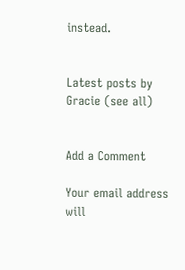instead.


Latest posts by Gracie (see all)


Add a Comment

Your email address will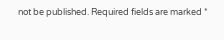not be published. Required fields are marked *